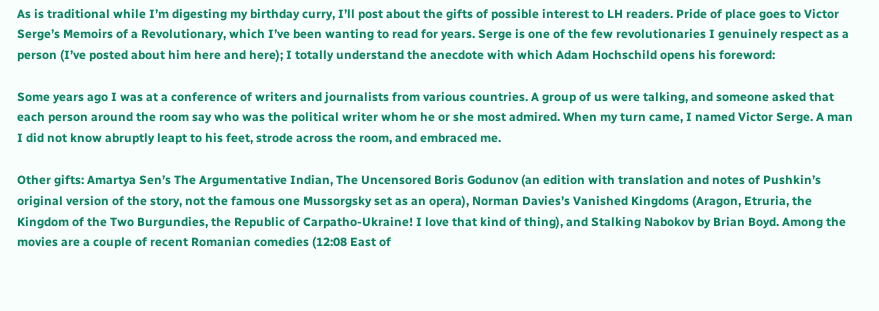As is traditional while I’m digesting my birthday curry, I’ll post about the gifts of possible interest to LH readers. Pride of place goes to Victor Serge’s Memoirs of a Revolutionary, which I’ve been wanting to read for years. Serge is one of the few revolutionaries I genuinely respect as a person (I’ve posted about him here and here); I totally understand the anecdote with which Adam Hochschild opens his foreword:

Some years ago I was at a conference of writers and journalists from various countries. A group of us were talking, and someone asked that each person around the room say who was the political writer whom he or she most admired. When my turn came, I named Victor Serge. A man I did not know abruptly leapt to his feet, strode across the room, and embraced me.

Other gifts: Amartya Sen’s The Argumentative Indian, The Uncensored Boris Godunov (an edition with translation and notes of Pushkin’s original version of the story, not the famous one Mussorgsky set as an opera), Norman Davies’s Vanished Kingdoms (Aragon, Etruria, the Kingdom of the Two Burgundies, the Republic of Carpatho-Ukraine! I love that kind of thing), and Stalking Nabokov by Brian Boyd. Among the movies are a couple of recent Romanian comedies (12:08 East of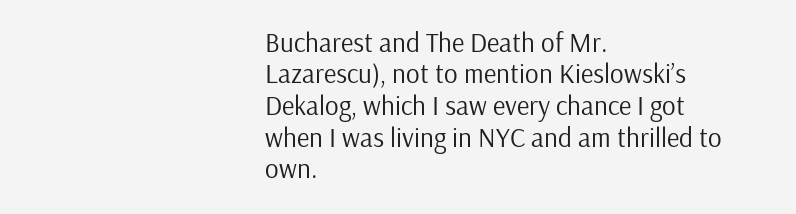Bucharest and The Death of Mr. Lazarescu), not to mention Kieslowski’s Dekalog, which I saw every chance I got when I was living in NYC and am thrilled to own.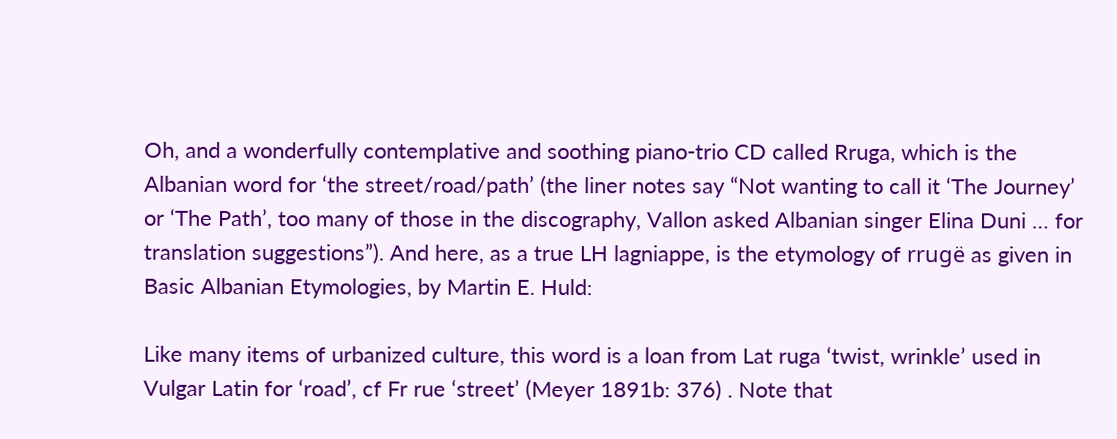Oh, and a wonderfully contemplative and soothing piano-trio CD called Rruga, which is the Albanian word for ‘the street/road/path’ (the liner notes say “Not wanting to call it ‘The Journey’ or ‘The Path’, too many of those in the discography, Vallon asked Albanian singer Elina Duni … for translation suggestions”). And here, as a true LH lagniappe, is the etymology of rrugë as given in Basic Albanian Etymologies, by Martin E. Huld:

Like many items of urbanized culture, this word is a loan from Lat ruga ‘twist, wrinkle’ used in Vulgar Latin for ‘road’, cf Fr rue ‘street’ (Meyer 1891b: 376) . Note that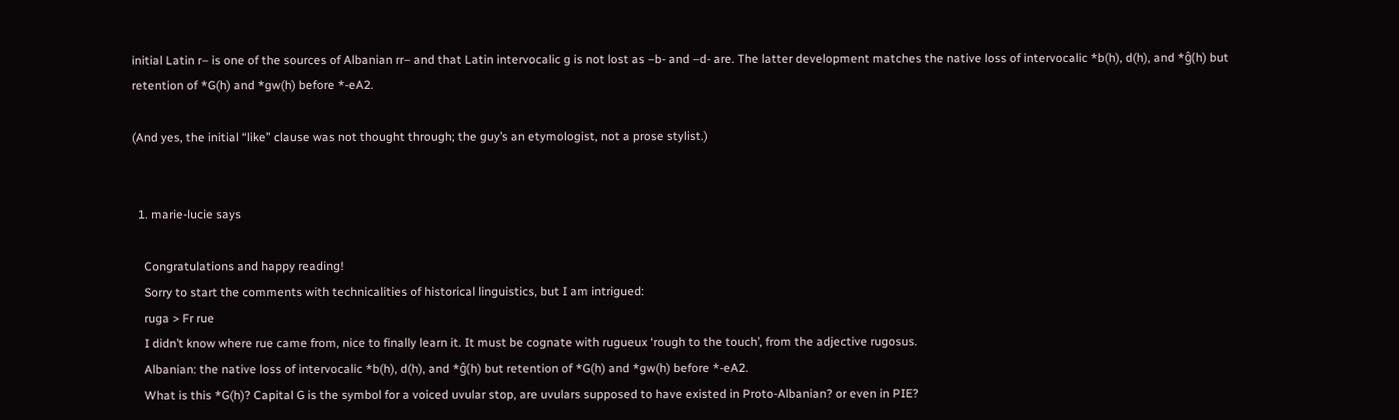initial Latin r– is one of the sources of Albanian rr– and that Latin intervocalic g is not lost as –b- and –d- are. The latter development matches the native loss of intervocalic *b(h), d(h), and *ĝ(h) but retention of *G(h) and *gw(h) before *-eA2.

(And yes, the initial “like” clause was not thought through; the guy’s an etymologist, not a prose stylist.)


  1. marie-lucie says

    Congratulations and happy reading!
    Sorry to start the comments with technicalities of historical linguistics, but I am intrigued:
    ruga > Fr rue
    I didn’t know where rue came from, nice to finally learn it. It must be cognate with rugueux ‘rough to the touch’, from the adjective rugosus.
    Albanian: the native loss of intervocalic *b(h), d(h), and *ĝ(h) but retention of *G(h) and *gw(h) before *-eA2.
    What is this *G(h)? Capital G is the symbol for a voiced uvular stop, are uvulars supposed to have existed in Proto-Albanian? or even in PIE?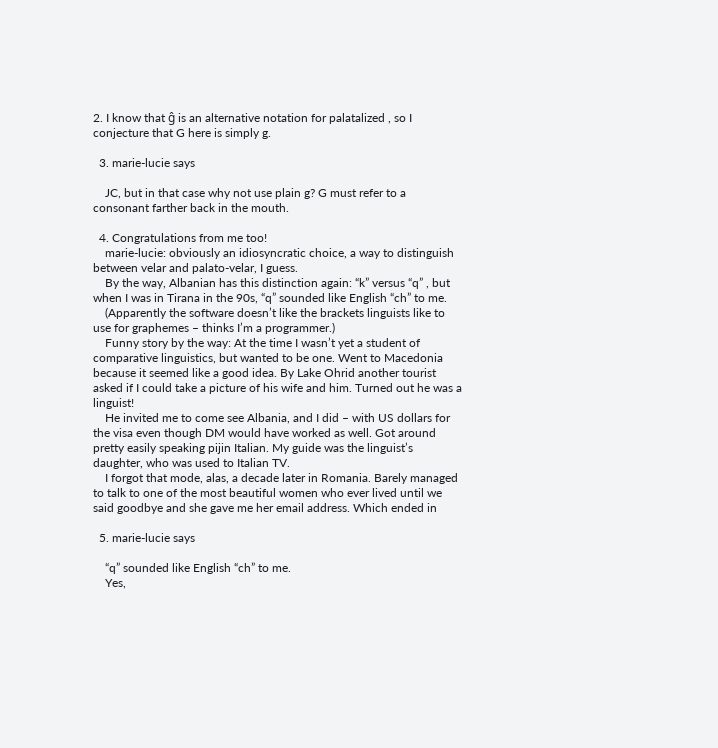2. I know that ĝ is an alternative notation for palatalized , so I conjecture that G here is simply g.

  3. marie-lucie says

    JC, but in that case why not use plain g? G must refer to a consonant farther back in the mouth.

  4. Congratulations from me too!
    marie-lucie: obviously an idiosyncratic choice, a way to distinguish between velar and palato-velar, I guess.
    By the way, Albanian has this distinction again: “k” versus “q” , but when I was in Tirana in the 90s, “q” sounded like English “ch” to me.
    (Apparently the software doesn’t like the brackets linguists like to use for graphemes – thinks I’m a programmer.)
    Funny story by the way: At the time I wasn’t yet a student of comparative linguistics, but wanted to be one. Went to Macedonia because it seemed like a good idea. By Lake Ohrid another tourist asked if I could take a picture of his wife and him. Turned out he was a linguist!
    He invited me to come see Albania, and I did – with US dollars for the visa even though DM would have worked as well. Got around pretty easily speaking pijin Italian. My guide was the linguist’s daughter, who was used to Italian TV.
    I forgot that mode, alas, a decade later in Romania. Barely managed to talk to one of the most beautiful women who ever lived until we said goodbye and she gave me her email address. Which ended in

  5. marie-lucie says

    “q” sounded like English “ch” to me.
    Yes,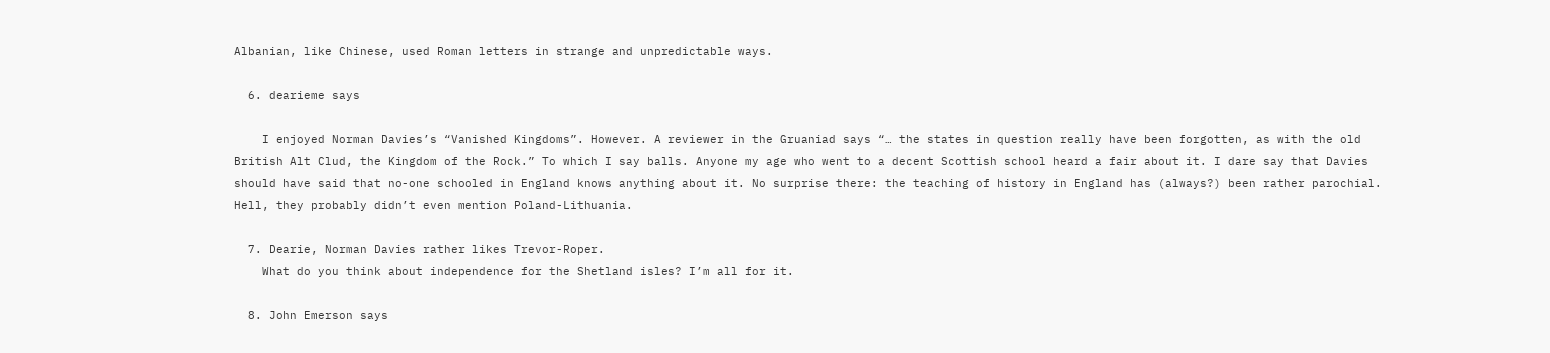Albanian, like Chinese, used Roman letters in strange and unpredictable ways.

  6. dearieme says

    I enjoyed Norman Davies’s “Vanished Kingdoms”. However. A reviewer in the Gruaniad says “… the states in question really have been forgotten, as with the old British Alt Clud, the Kingdom of the Rock.” To which I say balls. Anyone my age who went to a decent Scottish school heard a fair about it. I dare say that Davies should have said that no-one schooled in England knows anything about it. No surprise there: the teaching of history in England has (always?) been rather parochial. Hell, they probably didn’t even mention Poland-Lithuania.

  7. Dearie, Norman Davies rather likes Trevor-Roper.
    What do you think about independence for the Shetland isles? I’m all for it.

  8. John Emerson says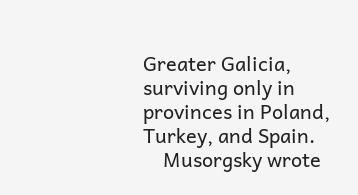Greater Galicia, surviving only in provinces in Poland, Turkey, and Spain.
    Musorgsky wrote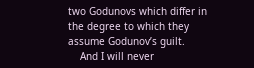two Godunovs which differ in the degree to which they assume Godunov’s guilt.
    And I will never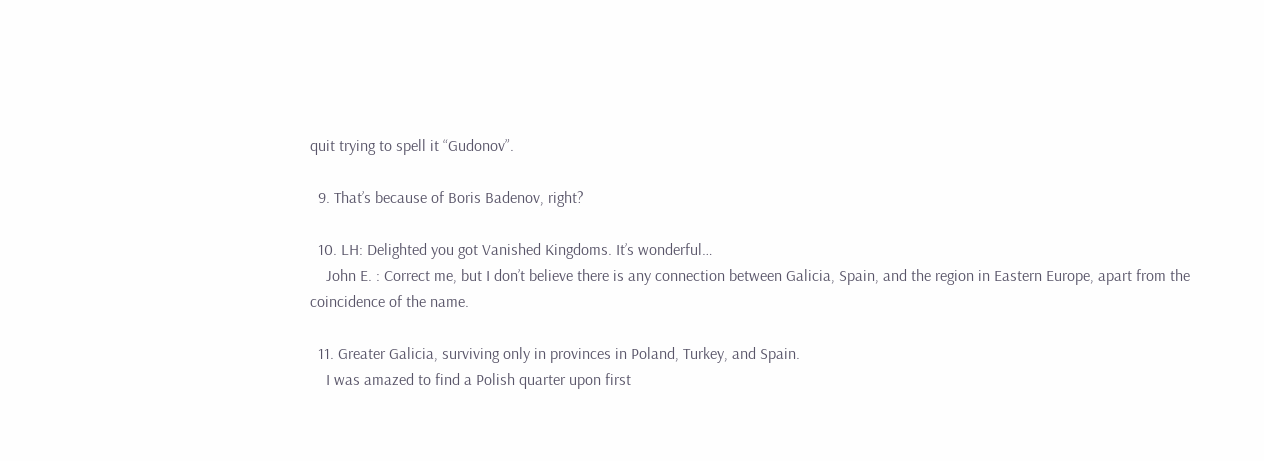quit trying to spell it “Gudonov”.

  9. That’s because of Boris Badenov, right?

  10. LH: Delighted you got Vanished Kingdoms. It’s wonderful…
    John E. : Correct me, but I don’t believe there is any connection between Galicia, Spain, and the region in Eastern Europe, apart from the coincidence of the name.

  11. Greater Galicia, surviving only in provinces in Poland, Turkey, and Spain.
    I was amazed to find a Polish quarter upon first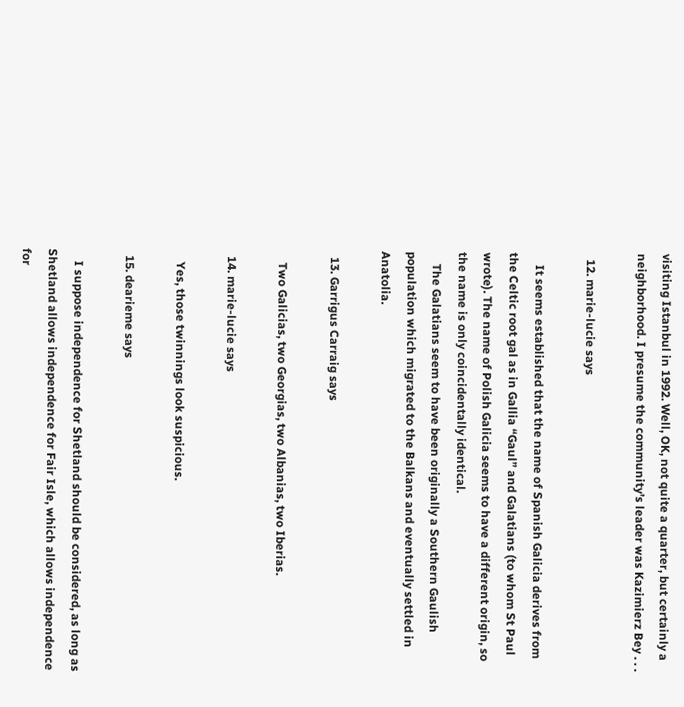visiting Istanbul in 1992. Well, OK, not quite a quarter, but certainly a neighborhood. I presume the community’s leader was Kazimierz Bey . . .

  12. marie-lucie says

    It seems established that the name of Spanish Galicia derives from the Celtic root gal as in Gallia “Gaul” and Galatians (to whom St Paul wrote). The name of Polish Galicia seems to have a different origin, so the name is only coincidentally identical.
    The Galatians seem to have been originally a Southern Gaulish population which migrated to the Balkans and eventually settled in Anatolia.

  13. Garrigus Carraig says

    Two Galicias, two Georgias, two Albanias, two Iberias.

  14. marie-lucie says

    Yes, those twinnings look suspicious.

  15. dearieme says

    I suppose independence for Shetland should be considered, as long as Shetland allows independence for Fair Isle, which allows independence for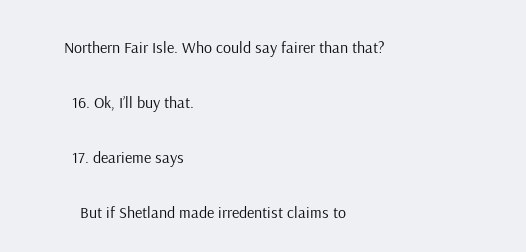Northern Fair Isle. Who could say fairer than that?

  16. Ok, I’ll buy that.

  17. dearieme says

    But if Shetland made irredentist claims to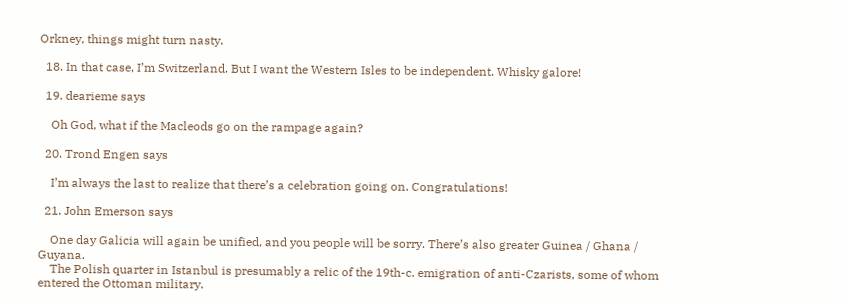Orkney, things might turn nasty.

  18. In that case, I’m Switzerland. But I want the Western Isles to be independent. Whisky galore!

  19. dearieme says

    Oh God, what if the Macleods go on the rampage again?

  20. Trond Engen says

    I’m always the last to realize that there’s a celebration going on. Congratulations!

  21. John Emerson says

    One day Galicia will again be unified, and you people will be sorry. There’s also greater Guinea / Ghana / Guyana.
    The Polish quarter in Istanbul is presumably a relic of the 19th-c. emigration of anti-Czarists, some of whom entered the Ottoman military.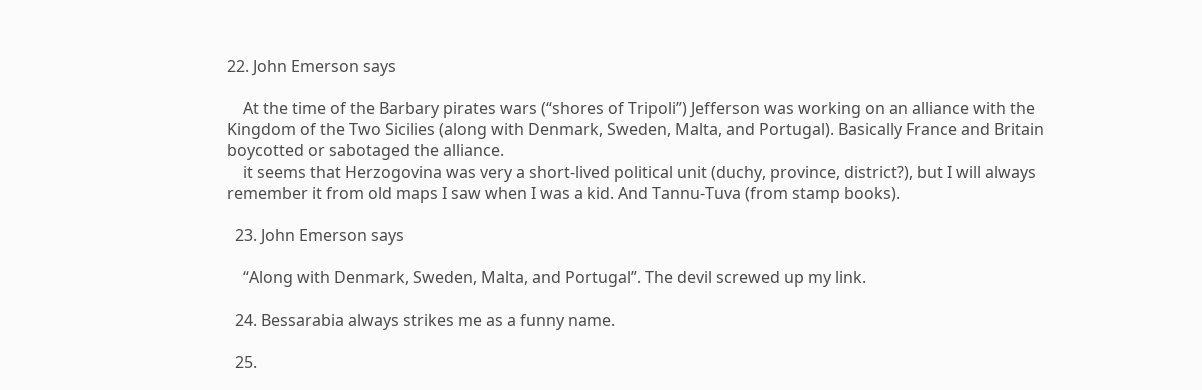22. John Emerson says

    At the time of the Barbary pirates wars (“shores of Tripoli”) Jefferson was working on an alliance with the Kingdom of the Two Sicilies (along with Denmark, Sweden, Malta, and Portugal). Basically France and Britain boycotted or sabotaged the alliance.
    it seems that Herzogovina was very a short-lived political unit (duchy, province, district?), but I will always remember it from old maps I saw when I was a kid. And Tannu-Tuva (from stamp books).

  23. John Emerson says

    “Along with Denmark, Sweden, Malta, and Portugal”. The devil screwed up my link.

  24. Bessarabia always strikes me as a funny name.

  25.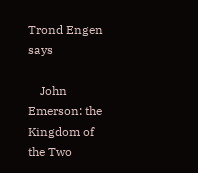Trond Engen says

    John Emerson: the Kingdom of the Two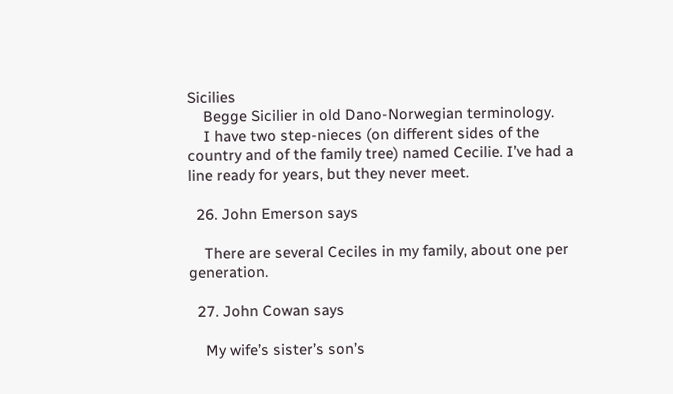Sicilies
    Begge Sicilier in old Dano-Norwegian terminology.
    I have two step-nieces (on different sides of the country and of the family tree) named Cecilie. I’ve had a line ready for years, but they never meet.

  26. John Emerson says

    There are several Ceciles in my family, about one per generation.

  27. John Cowan says

    My wife’s sister’s son’s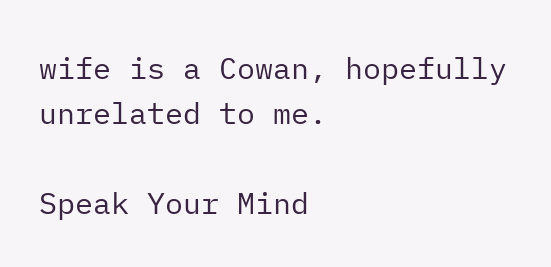wife is a Cowan, hopefully unrelated to me.

Speak Your Mind